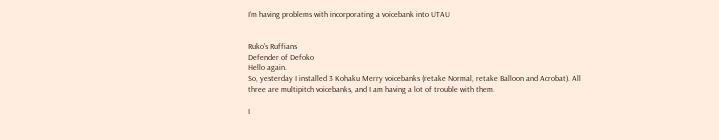I'm having problems with incorporating a voicebank into UTAU


Ruko's Ruffians
Defender of Defoko
Hello again.
So, yesterday I installed 3 Kohaku Merry voicebanks (retake Normal, retake Balloon and Acrobat). All three are multipitch voicebanks, and I am having a lot of trouble with them.

I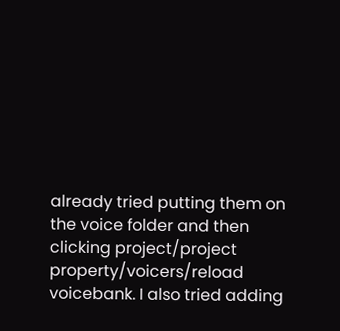already tried putting them on the voice folder and then clicking project/project property/voicers/reload voicebank. I also tried adding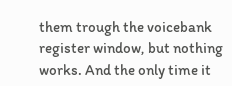them trough the voicebank register window, but nothing works. And the only time it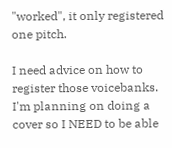"worked", it only registered one pitch.

I need advice on how to register those voicebanks. I'm planning on doing a cover so I NEED to be able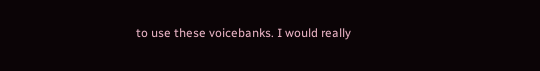to use these voicebanks. I would really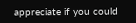appreciate if you could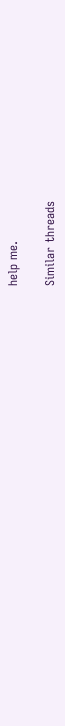help me.

Similar threads